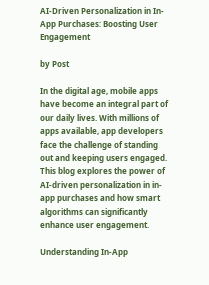AI-Driven Personalization in In-App Purchases: Boosting User Engagement

by Post

In the digital age, mobile apps have become an integral part of our daily lives. With millions of apps available, app developers face the challenge of standing out and keeping users engaged. This blog explores the power of AI-driven personalization in in-app purchases and how smart algorithms can significantly enhance user engagement.

Understanding In-App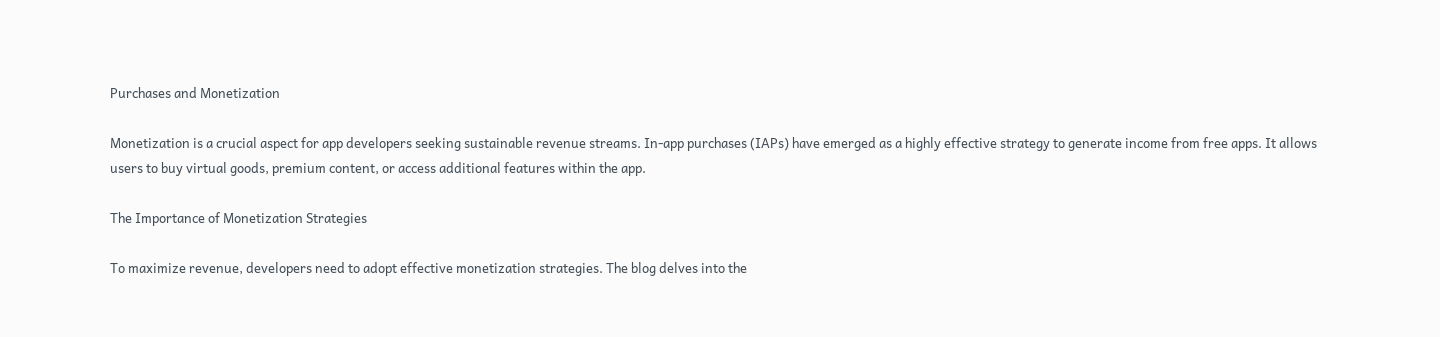Purchases and Monetization

Monetization is a crucial aspect for app developers seeking sustainable revenue streams. In-app purchases (IAPs) have emerged as a highly effective strategy to generate income from free apps. It allows users to buy virtual goods, premium content, or access additional features within the app.

The Importance of Monetization Strategies

To maximize revenue, developers need to adopt effective monetization strategies. The blog delves into the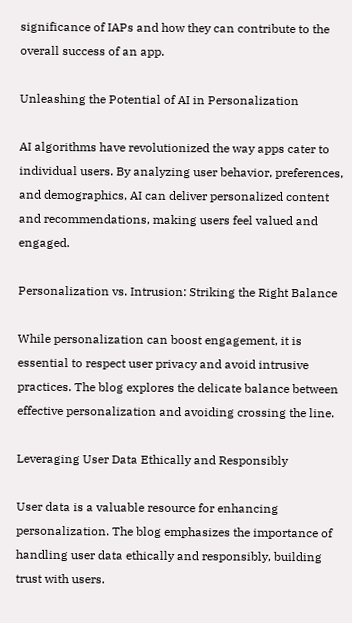significance of IAPs and how they can contribute to the overall success of an app.

Unleashing the Potential of AI in Personalization

AI algorithms have revolutionized the way apps cater to individual users. By analyzing user behavior, preferences, and demographics, AI can deliver personalized content and recommendations, making users feel valued and engaged.

Personalization vs. Intrusion: Striking the Right Balance

While personalization can boost engagement, it is essential to respect user privacy and avoid intrusive practices. The blog explores the delicate balance between effective personalization and avoiding crossing the line.

Leveraging User Data Ethically and Responsibly

User data is a valuable resource for enhancing personalization. The blog emphasizes the importance of handling user data ethically and responsibly, building trust with users.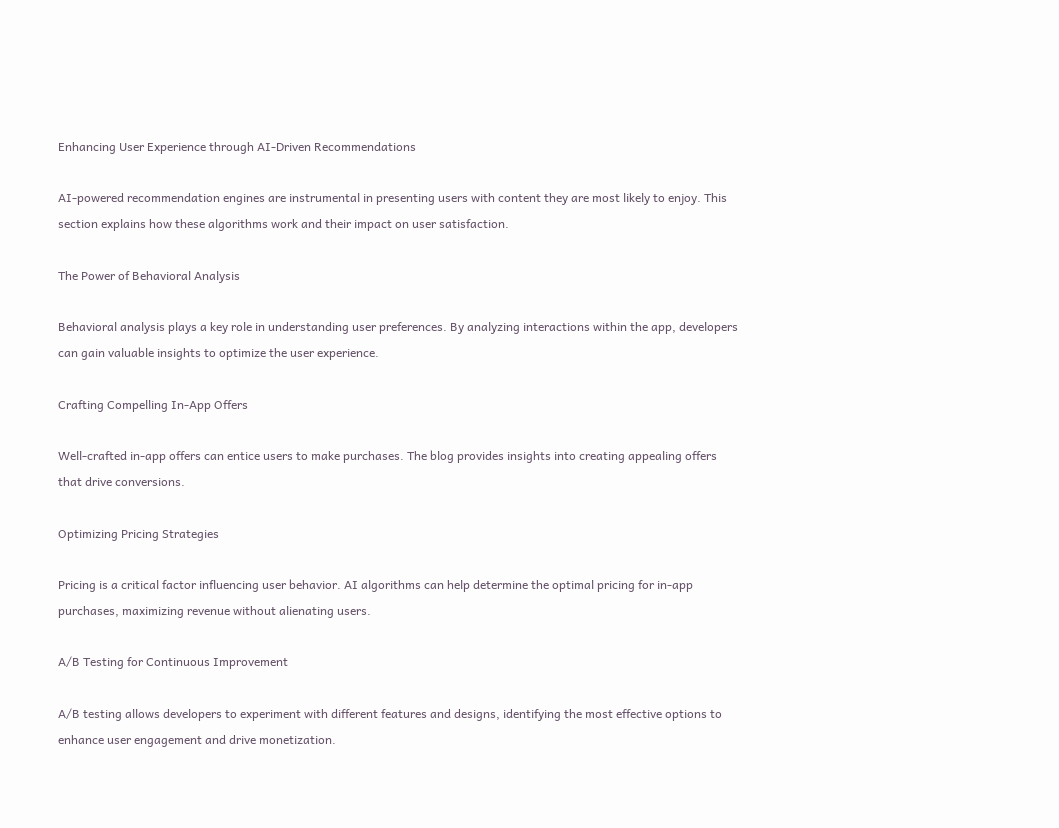Enhancing User Experience through AI-Driven Recommendations

AI-powered recommendation engines are instrumental in presenting users with content they are most likely to enjoy. This section explains how these algorithms work and their impact on user satisfaction.

The Power of Behavioral Analysis

Behavioral analysis plays a key role in understanding user preferences. By analyzing interactions within the app, developers can gain valuable insights to optimize the user experience.

Crafting Compelling In-App Offers

Well-crafted in-app offers can entice users to make purchases. The blog provides insights into creating appealing offers that drive conversions.

Optimizing Pricing Strategies

Pricing is a critical factor influencing user behavior. AI algorithms can help determine the optimal pricing for in-app purchases, maximizing revenue without alienating users.

A/B Testing for Continuous Improvement

A/B testing allows developers to experiment with different features and designs, identifying the most effective options to enhance user engagement and drive monetization.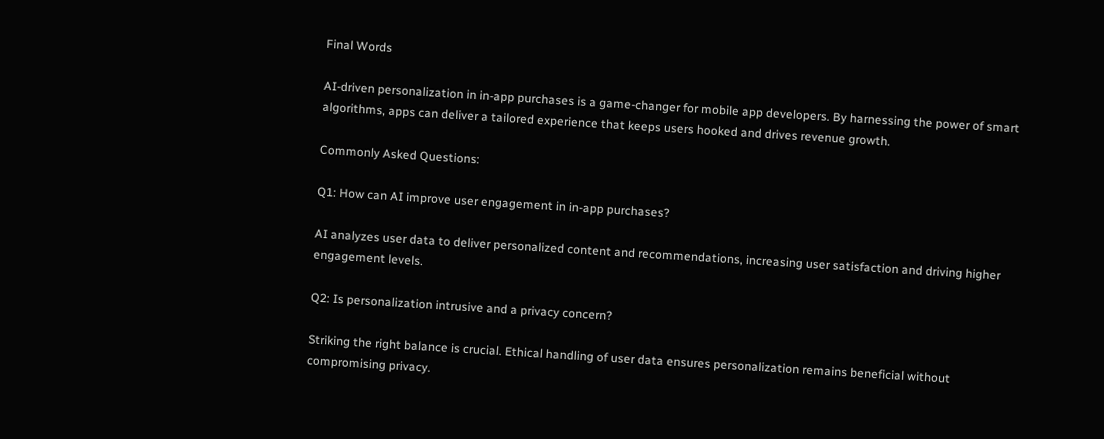Final Words

AI-driven personalization in in-app purchases is a game-changer for mobile app developers. By harnessing the power of smart algorithms, apps can deliver a tailored experience that keeps users hooked and drives revenue growth.

Commonly Asked Questions:

Q1: How can AI improve user engagement in in-app purchases?

AI analyzes user data to deliver personalized content and recommendations, increasing user satisfaction and driving higher engagement levels.

Q2: Is personalization intrusive and a privacy concern?

Striking the right balance is crucial. Ethical handling of user data ensures personalization remains beneficial without compromising privacy.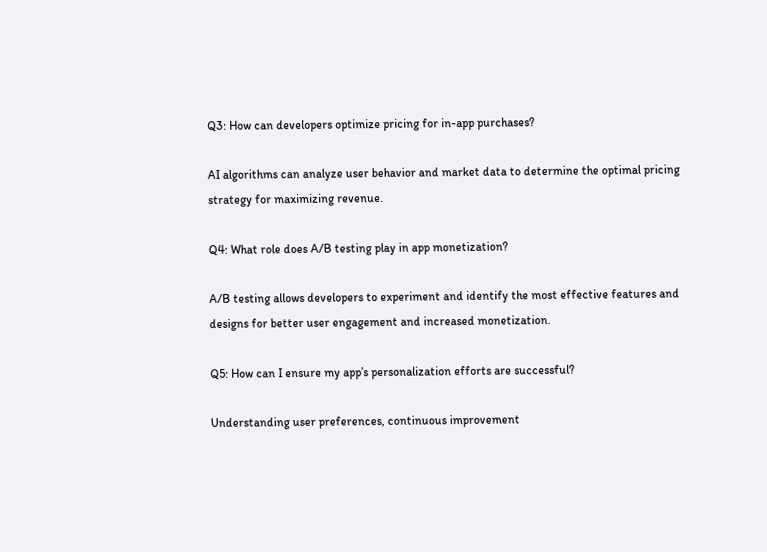Q3: How can developers optimize pricing for in-app purchases?

AI algorithms can analyze user behavior and market data to determine the optimal pricing strategy for maximizing revenue.

Q4: What role does A/B testing play in app monetization?

A/B testing allows developers to experiment and identify the most effective features and designs for better user engagement and increased monetization.

Q5: How can I ensure my app’s personalization efforts are successful?

Understanding user preferences, continuous improvement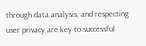through data analysis, and respecting user privacy are key to successful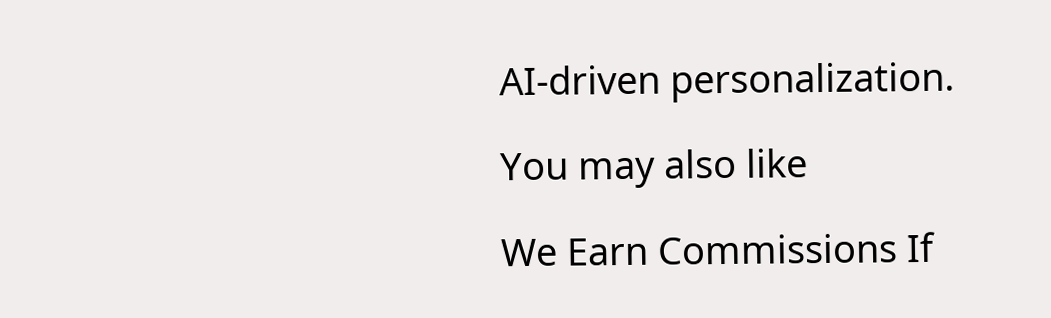AI-driven personalization.

You may also like

We Earn Commissions If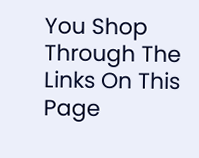You Shop Through The Links On This Page